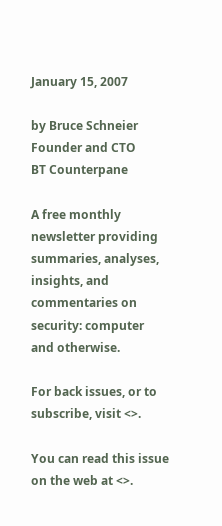January 15, 2007

by Bruce Schneier
Founder and CTO
BT Counterpane

A free monthly newsletter providing summaries, analyses, insights, and commentaries on security: computer and otherwise.

For back issues, or to subscribe, visit <>.

You can read this issue on the web at <>.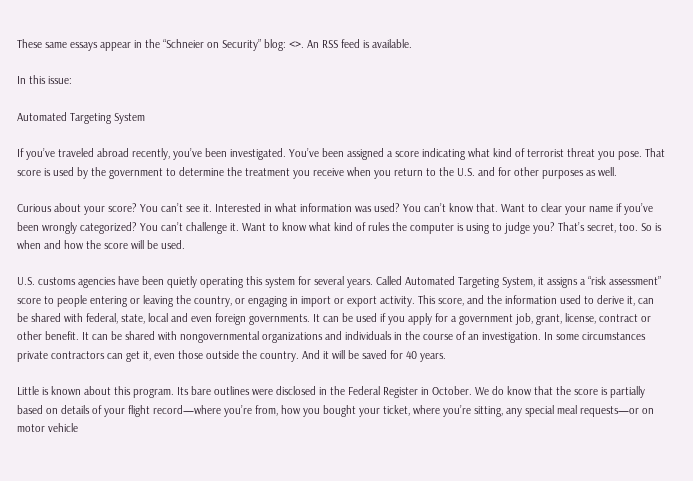These same essays appear in the “Schneier on Security” blog: <>. An RSS feed is available.

In this issue:

Automated Targeting System

If you’ve traveled abroad recently, you’ve been investigated. You’ve been assigned a score indicating what kind of terrorist threat you pose. That score is used by the government to determine the treatment you receive when you return to the U.S. and for other purposes as well.

Curious about your score? You can’t see it. Interested in what information was used? You can’t know that. Want to clear your name if you’ve been wrongly categorized? You can’t challenge it. Want to know what kind of rules the computer is using to judge you? That’s secret, too. So is when and how the score will be used.

U.S. customs agencies have been quietly operating this system for several years. Called Automated Targeting System, it assigns a “risk assessment” score to people entering or leaving the country, or engaging in import or export activity. This score, and the information used to derive it, can be shared with federal, state, local and even foreign governments. It can be used if you apply for a government job, grant, license, contract or other benefit. It can be shared with nongovernmental organizations and individuals in the course of an investigation. In some circumstances private contractors can get it, even those outside the country. And it will be saved for 40 years.

Little is known about this program. Its bare outlines were disclosed in the Federal Register in October. We do know that the score is partially based on details of your flight record—where you’re from, how you bought your ticket, where you’re sitting, any special meal requests—or on motor vehicle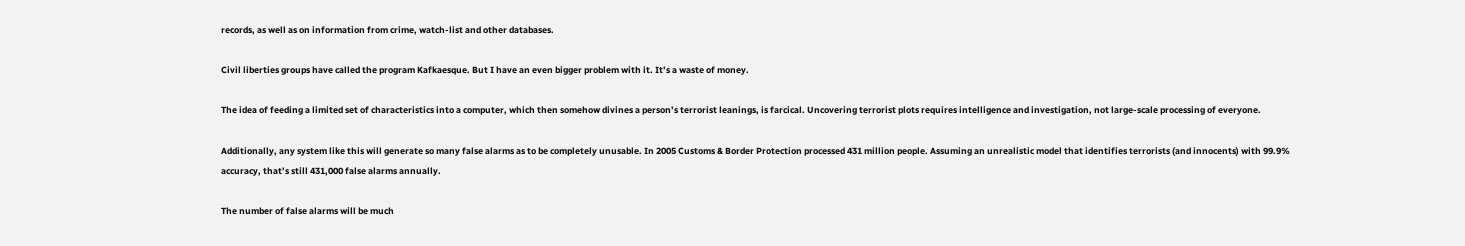records, as well as on information from crime, watch-list and other databases.

Civil liberties groups have called the program Kafkaesque. But I have an even bigger problem with it. It’s a waste of money.

The idea of feeding a limited set of characteristics into a computer, which then somehow divines a person’s terrorist leanings, is farcical. Uncovering terrorist plots requires intelligence and investigation, not large-scale processing of everyone.

Additionally, any system like this will generate so many false alarms as to be completely unusable. In 2005 Customs & Border Protection processed 431 million people. Assuming an unrealistic model that identifies terrorists (and innocents) with 99.9% accuracy, that’s still 431,000 false alarms annually.

The number of false alarms will be much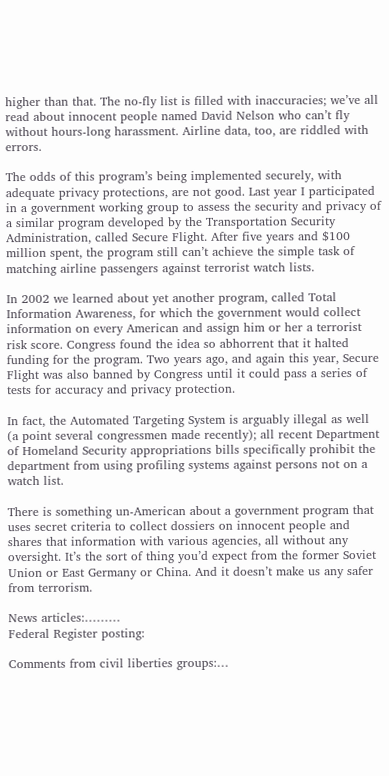higher than that. The no-fly list is filled with inaccuracies; we’ve all read about innocent people named David Nelson who can’t fly without hours-long harassment. Airline data, too, are riddled with errors.

The odds of this program’s being implemented securely, with adequate privacy protections, are not good. Last year I participated in a government working group to assess the security and privacy of a similar program developed by the Transportation Security Administration, called Secure Flight. After five years and $100 million spent, the program still can’t achieve the simple task of matching airline passengers against terrorist watch lists.

In 2002 we learned about yet another program, called Total Information Awareness, for which the government would collect information on every American and assign him or her a terrorist risk score. Congress found the idea so abhorrent that it halted funding for the program. Two years ago, and again this year, Secure Flight was also banned by Congress until it could pass a series of tests for accuracy and privacy protection.

In fact, the Automated Targeting System is arguably illegal as well (a point several congressmen made recently); all recent Department of Homeland Security appropriations bills specifically prohibit the department from using profiling systems against persons not on a watch list.

There is something un-American about a government program that uses secret criteria to collect dossiers on innocent people and shares that information with various agencies, all without any oversight. It’s the sort of thing you’d expect from the former Soviet Union or East Germany or China. And it doesn’t make us any safer from terrorism.

News articles:………
Federal Register posting:

Comments from civil liberties groups:…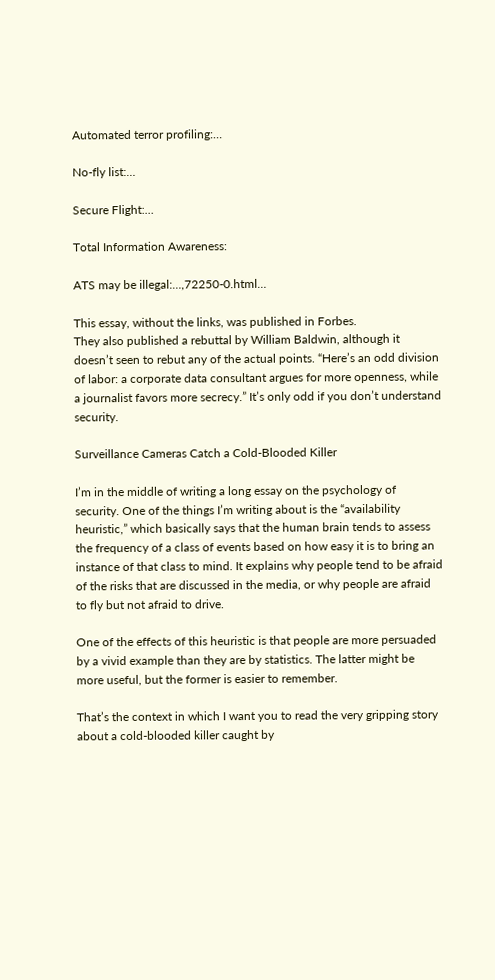Automated terror profiling:…

No-fly list:…

Secure Flight:…

Total Information Awareness:

ATS may be illegal:…,72250-0.html…

This essay, without the links, was published in Forbes.
They also published a rebuttal by William Baldwin, although it doesn’t seen to rebut any of the actual points. “Here’s an odd division of labor: a corporate data consultant argues for more openness, while a journalist favors more secrecy.” It’s only odd if you don’t understand security.

Surveillance Cameras Catch a Cold-Blooded Killer

I’m in the middle of writing a long essay on the psychology of security. One of the things I’m writing about is the “availability heuristic,” which basically says that the human brain tends to assess the frequency of a class of events based on how easy it is to bring an instance of that class to mind. It explains why people tend to be afraid of the risks that are discussed in the media, or why people are afraid to fly but not afraid to drive.

One of the effects of this heuristic is that people are more persuaded by a vivid example than they are by statistics. The latter might be more useful, but the former is easier to remember.

That’s the context in which I want you to read the very gripping story about a cold-blooded killer caught by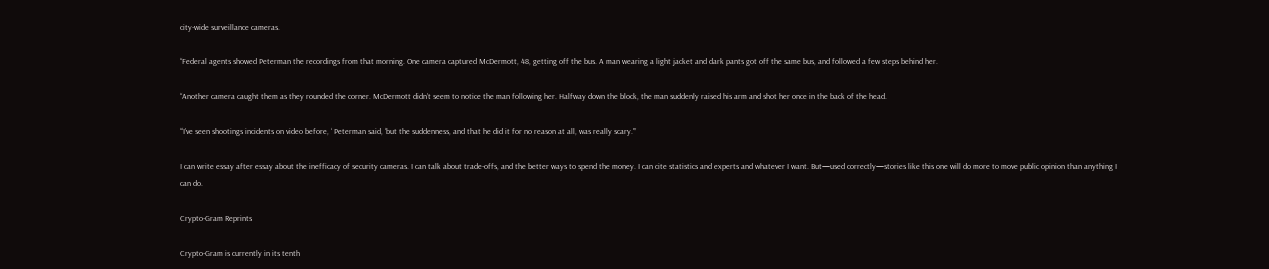city-wide surveillance cameras.

“Federal agents showed Peterman the recordings from that morning. One camera captured McDermott, 48, getting off the bus. A man wearing a light jacket and dark pants got off the same bus, and followed a few steps behind her.

“Another camera caught them as they rounded the corner. McDermott didn’t seem to notice the man following her. Halfway down the block, the man suddenly raised his arm and shot her once in the back of the head.

“‘I’ve seen shootings incidents on video before, ‘ Peterman said, ‘but the suddenness, and that he did it for no reason at all, was really scary.'”

I can write essay after essay about the inefficacy of security cameras. I can talk about trade-offs, and the better ways to spend the money. I can cite statistics and experts and whatever I want. But—used correctly—stories like this one will do more to move public opinion than anything I can do.

Crypto-Gram Reprints

Crypto-Gram is currently in its tenth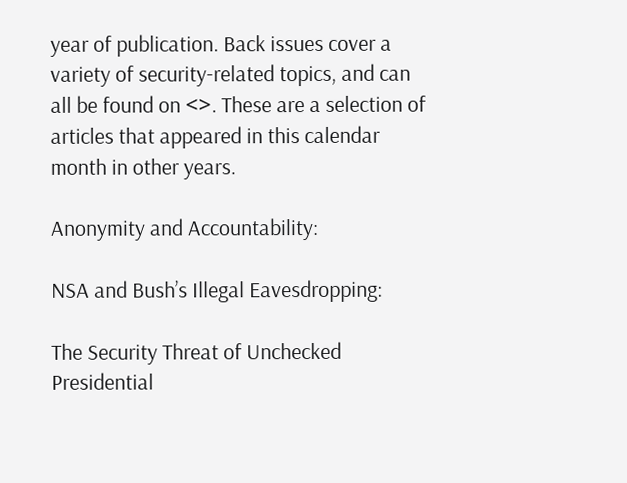year of publication. Back issues cover a variety of security-related topics, and can all be found on <>. These are a selection of articles that appeared in this calendar month in other years.

Anonymity and Accountability:

NSA and Bush’s Illegal Eavesdropping:

The Security Threat of Unchecked Presidential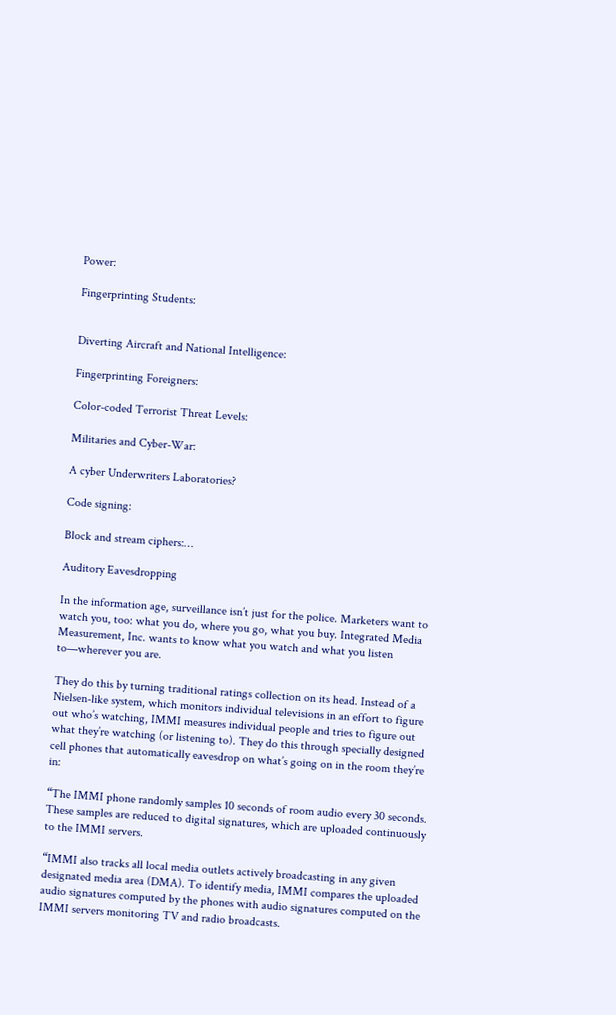Power:

Fingerprinting Students:


Diverting Aircraft and National Intelligence:

Fingerprinting Foreigners:

Color-coded Terrorist Threat Levels:

Militaries and Cyber-War:

A cyber Underwriters Laboratories?

Code signing:

Block and stream ciphers:…

Auditory Eavesdropping

In the information age, surveillance isn’t just for the police. Marketers want to watch you, too: what you do, where you go, what you buy. Integrated Media Measurement, Inc. wants to know what you watch and what you listen to—wherever you are.

They do this by turning traditional ratings collection on its head. Instead of a Nielsen-like system, which monitors individual televisions in an effort to figure out who’s watching, IMMI measures individual people and tries to figure out what they’re watching (or listening to). They do this through specially designed cell phones that automatically eavesdrop on what’s going on in the room they’re in:

“The IMMI phone randomly samples 10 seconds of room audio every 30 seconds. These samples are reduced to digital signatures, which are uploaded continuously to the IMMI servers.

“IMMI also tracks all local media outlets actively broadcasting in any given designated media area (DMA). To identify media, IMMI compares the uploaded audio signatures computed by the phones with audio signatures computed on the IMMI servers monitoring TV and radio broadcasts.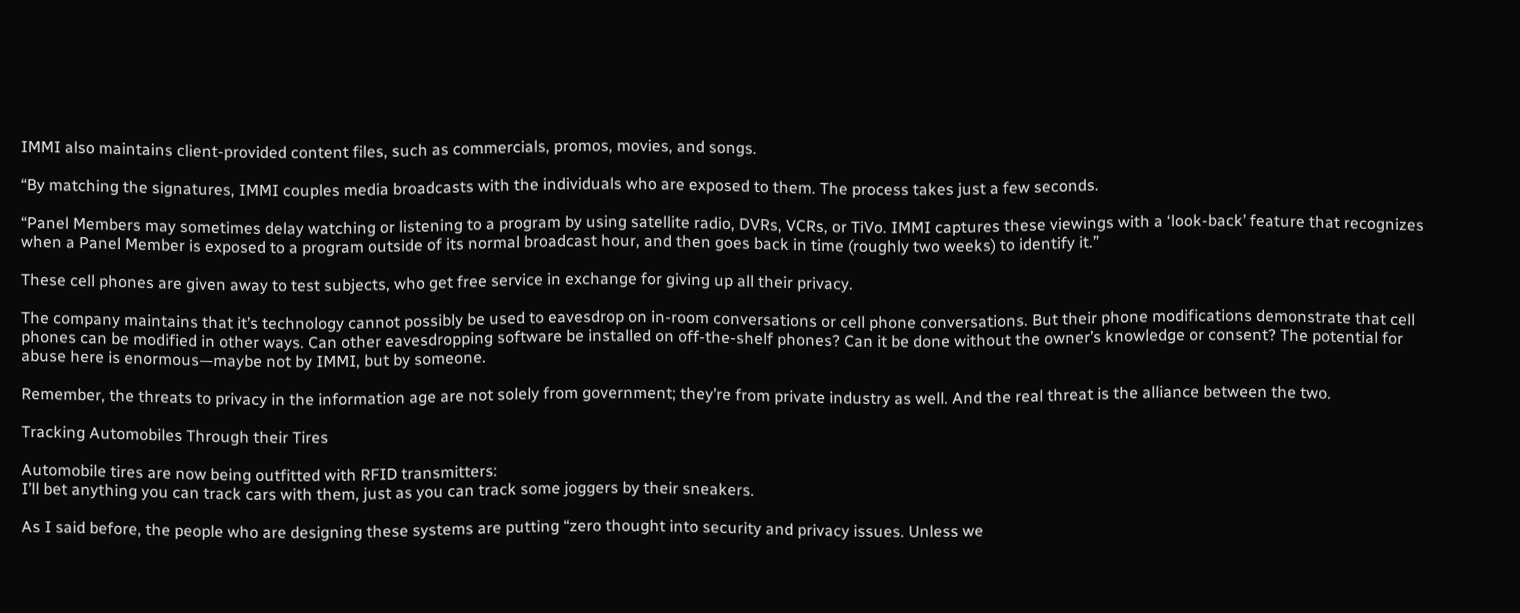IMMI also maintains client-provided content files, such as commercials, promos, movies, and songs.

“By matching the signatures, IMMI couples media broadcasts with the individuals who are exposed to them. The process takes just a few seconds.

“Panel Members may sometimes delay watching or listening to a program by using satellite radio, DVRs, VCRs, or TiVo. IMMI captures these viewings with a ‘look-back’ feature that recognizes when a Panel Member is exposed to a program outside of its normal broadcast hour, and then goes back in time (roughly two weeks) to identify it.”

These cell phones are given away to test subjects, who get free service in exchange for giving up all their privacy.

The company maintains that it’s technology cannot possibly be used to eavesdrop on in-room conversations or cell phone conversations. But their phone modifications demonstrate that cell phones can be modified in other ways. Can other eavesdropping software be installed on off-the-shelf phones? Can it be done without the owner’s knowledge or consent? The potential for abuse here is enormous—maybe not by IMMI, but by someone.

Remember, the threats to privacy in the information age are not solely from government; they’re from private industry as well. And the real threat is the alliance between the two.

Tracking Automobiles Through their Tires

Automobile tires are now being outfitted with RFID transmitters:
I’ll bet anything you can track cars with them, just as you can track some joggers by their sneakers.

As I said before, the people who are designing these systems are putting “zero thought into security and privacy issues. Unless we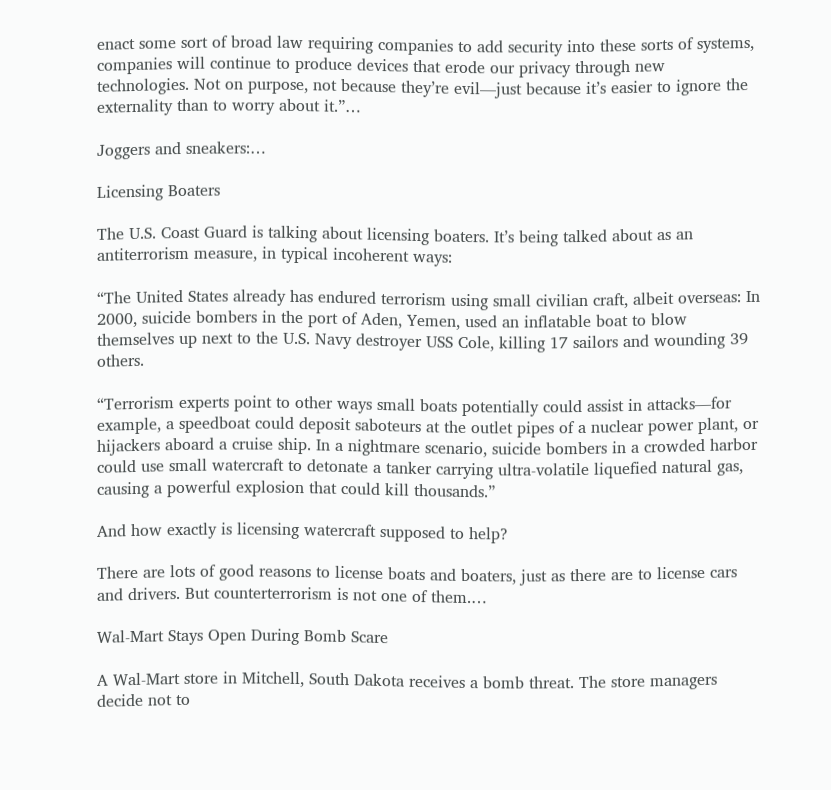enact some sort of broad law requiring companies to add security into these sorts of systems, companies will continue to produce devices that erode our privacy through new technologies. Not on purpose, not because they’re evil—just because it’s easier to ignore the externality than to worry about it.”…

Joggers and sneakers:…

Licensing Boaters

The U.S. Coast Guard is talking about licensing boaters. It’s being talked about as an antiterrorism measure, in typical incoherent ways:

“The United States already has endured terrorism using small civilian craft, albeit overseas: In 2000, suicide bombers in the port of Aden, Yemen, used an inflatable boat to blow themselves up next to the U.S. Navy destroyer USS Cole, killing 17 sailors and wounding 39 others.

“Terrorism experts point to other ways small boats potentially could assist in attacks—for example, a speedboat could deposit saboteurs at the outlet pipes of a nuclear power plant, or hijackers aboard a cruise ship. In a nightmare scenario, suicide bombers in a crowded harbor could use small watercraft to detonate a tanker carrying ultra-volatile liquefied natural gas, causing a powerful explosion that could kill thousands.”

And how exactly is licensing watercraft supposed to help?

There are lots of good reasons to license boats and boaters, just as there are to license cars and drivers. But counterterrorism is not one of them.…

Wal-Mart Stays Open During Bomb Scare

A Wal-Mart store in Mitchell, South Dakota receives a bomb threat. The store managers decide not to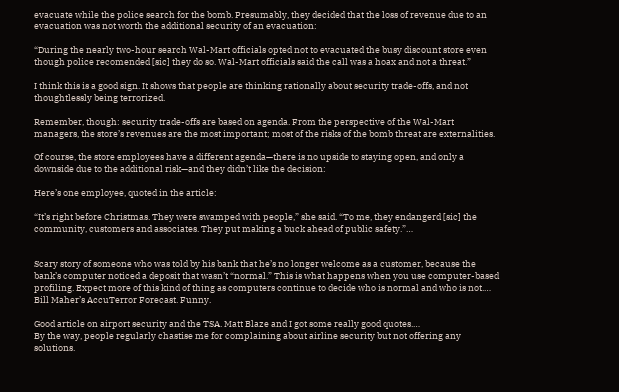evacuate while the police search for the bomb. Presumably, they decided that the loss of revenue due to an evacuation was not worth the additional security of an evacuation:

“During the nearly two-hour search Wal-Mart officials opted not to evacuated the busy discount store even though police recomended [sic] they do so. Wal-Mart officials said the call was a hoax and not a threat.”

I think this is a good sign. It shows that people are thinking rationally about security trade-offs, and not thoughtlessly being terrorized.

Remember, though: security trade-offs are based on agenda. From the perspective of the Wal-Mart managers, the store’s revenues are the most important; most of the risks of the bomb threat are externalities.

Of course, the store employees have a different agenda—there is no upside to staying open, and only a downside due to the additional risk—and they didn’t like the decision:

Here’s one employee, quoted in the article:

“It’s right before Christmas. They were swamped with people,” she said. “To me, they endangerd [sic] the community, customers and associates. They put making a buck ahead of public safety.”…


Scary story of someone who was told by his bank that he’s no longer welcome as a customer, because the bank’s computer noticed a deposit that wasn’t “normal.” This is what happens when you use computer-based profiling. Expect more of this kind of thing as computers continue to decide who is normal and who is not.…
Bill Maher’s AccuTerror Forecast. Funny.

Good article on airport security and the TSA. Matt Blaze and I got some really good quotes.…
By the way, people regularly chastise me for complaining about airline security but not offering any solutions.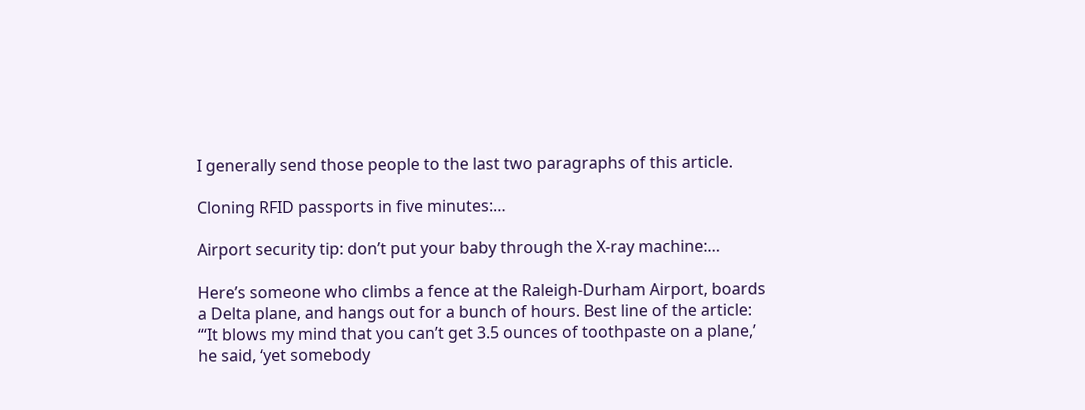I generally send those people to the last two paragraphs of this article.

Cloning RFID passports in five minutes:…

Airport security tip: don’t put your baby through the X-ray machine:…

Here’s someone who climbs a fence at the Raleigh-Durham Airport, boards a Delta plane, and hangs out for a bunch of hours. Best line of the article: “‘It blows my mind that you can’t get 3.5 ounces of toothpaste on a plane,’ he said, ‘yet somebody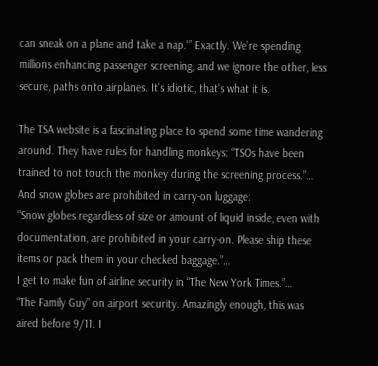can sneak on a plane and take a nap.'” Exactly. We’re spending millions enhancing passenger screening, and we ignore the other, less secure, paths onto airplanes. It’s idiotic, that’s what it is.

The TSA website is a fascinating place to spend some time wandering around. They have rules for handling monkeys: “TSOs have been trained to not touch the monkey during the screening process.”…
And snow globes are prohibited in carry-on luggage:
“Snow globes regardless of size or amount of liquid inside, even with documentation, are prohibited in your carry-on. Please ship these items or pack them in your checked baggage.”…
I get to make fun of airline security in “The New York Times.”…
“The Family Guy” on airport security. Amazingly enough, this was aired before 9/11. I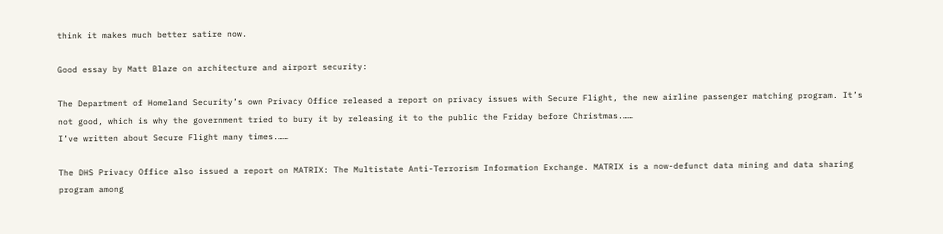think it makes much better satire now.

Good essay by Matt Blaze on architecture and airport security:

The Department of Homeland Security’s own Privacy Office released a report on privacy issues with Secure Flight, the new airline passenger matching program. It’s not good, which is why the government tried to bury it by releasing it to the public the Friday before Christmas.……
I’ve written about Secure Flight many times.……

The DHS Privacy Office also issued a report on MATRIX: The Multistate Anti-Terrorism Information Exchange. MATRIX is a now-defunct data mining and data sharing program among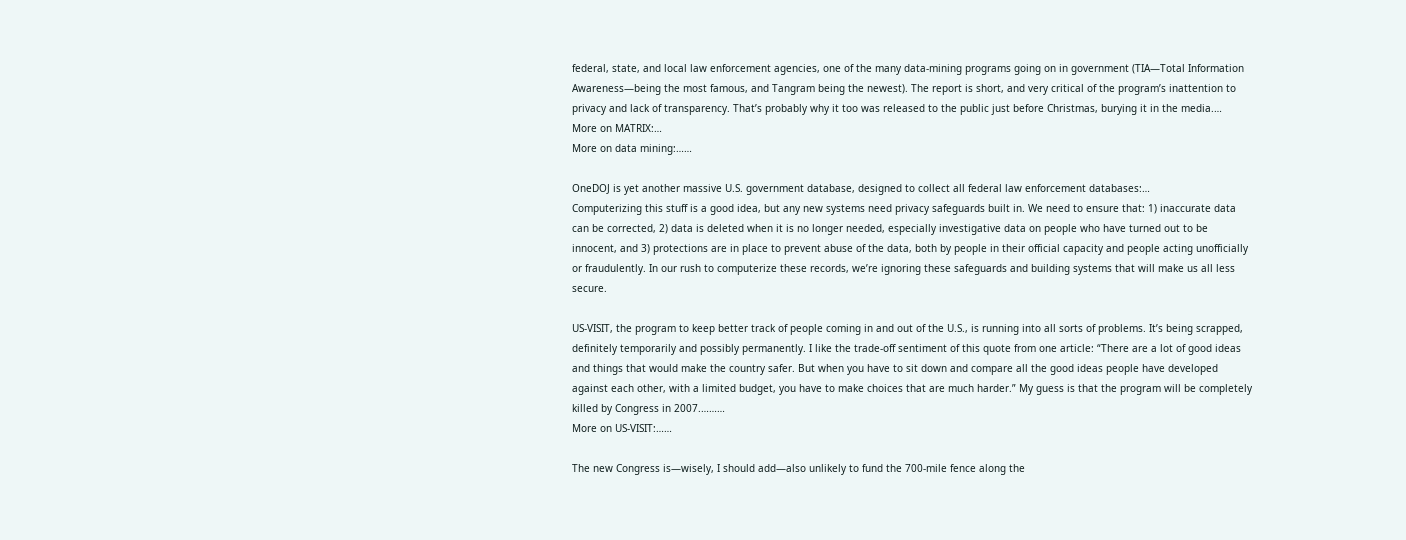federal, state, and local law enforcement agencies, one of the many data-mining programs going on in government (TIA—Total Information Awareness—being the most famous, and Tangram being the newest). The report is short, and very critical of the program’s inattention to privacy and lack of transparency. That’s probably why it too was released to the public just before Christmas, burying it in the media.…
More on MATRIX:…
More on data mining:……

OneDOJ is yet another massive U.S. government database, designed to collect all federal law enforcement databases:…
Computerizing this stuff is a good idea, but any new systems need privacy safeguards built in. We need to ensure that: 1) inaccurate data can be corrected, 2) data is deleted when it is no longer needed, especially investigative data on people who have turned out to be innocent, and 3) protections are in place to prevent abuse of the data, both by people in their official capacity and people acting unofficially or fraudulently. In our rush to computerize these records, we’re ignoring these safeguards and building systems that will make us all less secure.

US-VISIT, the program to keep better track of people coming in and out of the U.S., is running into all sorts of problems. It’s being scrapped, definitely temporarily and possibly permanently. I like the trade-off sentiment of this quote from one article: “There are a lot of good ideas and things that would make the country safer. But when you have to sit down and compare all the good ideas people have developed against each other, with a limited budget, you have to make choices that are much harder.” My guess is that the program will be completely killed by Congress in 2007.………
More on US-VISIT:……

The new Congress is—wisely, I should add—also unlikely to fund the 700-mile fence along the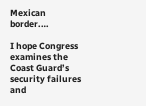Mexican border.…

I hope Congress examines the Coast Guard’s security failures and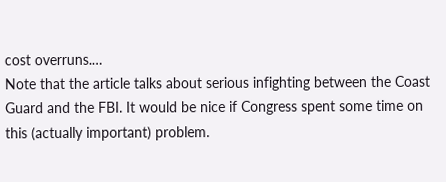cost overruns.…
Note that the article talks about serious infighting between the Coast Guard and the FBI. It would be nice if Congress spent some time on this (actually important) problem.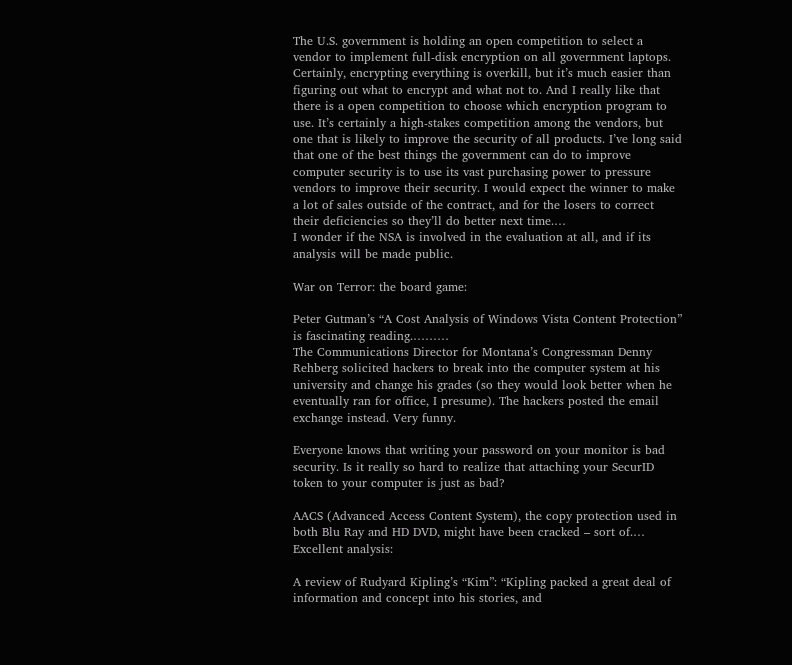The U.S. government is holding an open competition to select a vendor to implement full-disk encryption on all government laptops. Certainly, encrypting everything is overkill, but it’s much easier than figuring out what to encrypt and what not to. And I really like that there is a open competition to choose which encryption program to use. It’s certainly a high-stakes competition among the vendors, but one that is likely to improve the security of all products. I’ve long said that one of the best things the government can do to improve computer security is to use its vast purchasing power to pressure vendors to improve their security. I would expect the winner to make a lot of sales outside of the contract, and for the losers to correct their deficiencies so they’ll do better next time.…
I wonder if the NSA is involved in the evaluation at all, and if its analysis will be made public.

War on Terror: the board game:

Peter Gutman’s “A Cost Analysis of Windows Vista Content Protection” is fascinating reading.………
The Communications Director for Montana’s Congressman Denny Rehberg solicited hackers to break into the computer system at his university and change his grades (so they would look better when he eventually ran for office, I presume). The hackers posted the email exchange instead. Very funny.

Everyone knows that writing your password on your monitor is bad security. Is it really so hard to realize that attaching your SecurID token to your computer is just as bad?

AACS (Advanced Access Content System), the copy protection used in both Blu Ray and HD DVD, might have been cracked – sort of.…
Excellent analysis:

A review of Rudyard Kipling’s “Kim”: “Kipling packed a great deal of information and concept into his stories, and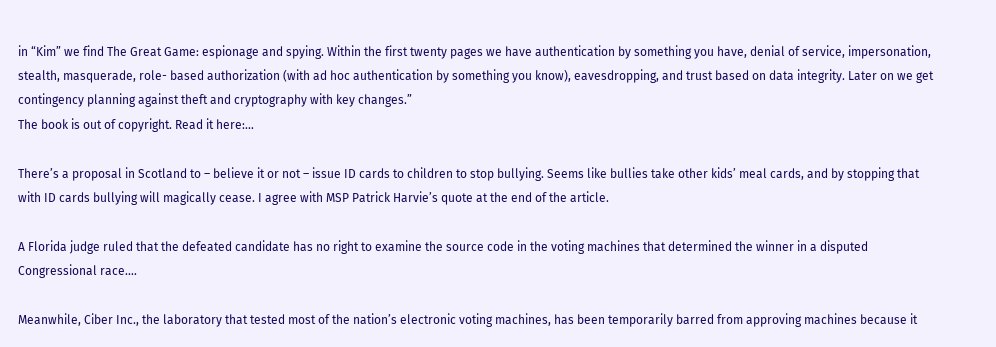in “Kim” we find The Great Game: espionage and spying. Within the first twenty pages we have authentication by something you have, denial of service, impersonation, stealth, masquerade, role- based authorization (with ad hoc authentication by something you know), eavesdropping, and trust based on data integrity. Later on we get contingency planning against theft and cryptography with key changes.”
The book is out of copyright. Read it here:…

There’s a proposal in Scotland to – believe it or not – issue ID cards to children to stop bullying. Seems like bullies take other kids’ meal cards, and by stopping that with ID cards bullying will magically cease. I agree with MSP Patrick Harvie’s quote at the end of the article.

A Florida judge ruled that the defeated candidate has no right to examine the source code in the voting machines that determined the winner in a disputed Congressional race.…

Meanwhile, Ciber Inc., the laboratory that tested most of the nation’s electronic voting machines, has been temporarily barred from approving machines because it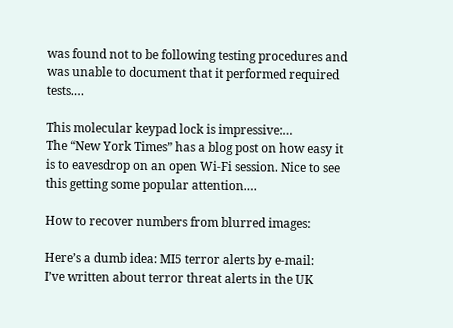was found not to be following testing procedures and was unable to document that it performed required tests.…

This molecular keypad lock is impressive:…
The “New York Times” has a blog post on how easy it is to eavesdrop on an open Wi-Fi session. Nice to see this getting some popular attention.…

How to recover numbers from blurred images:

Here’s a dumb idea: MI5 terror alerts by e-mail:
I’ve written about terror threat alerts in the UK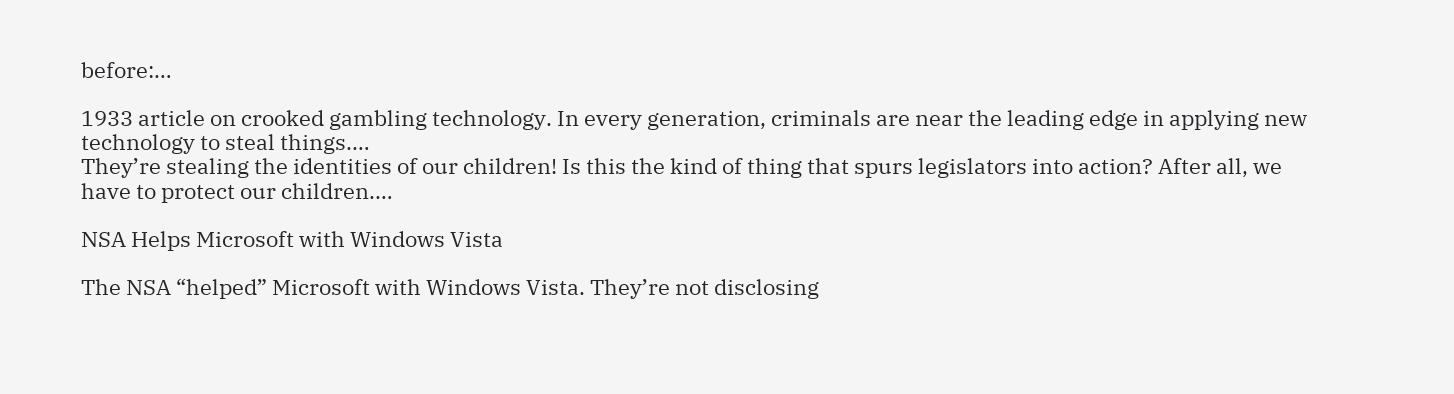before:…

1933 article on crooked gambling technology. In every generation, criminals are near the leading edge in applying new technology to steal things.…
They’re stealing the identities of our children! Is this the kind of thing that spurs legislators into action? After all, we have to protect our children.…

NSA Helps Microsoft with Windows Vista

The NSA “helped” Microsoft with Windows Vista. They’re not disclosing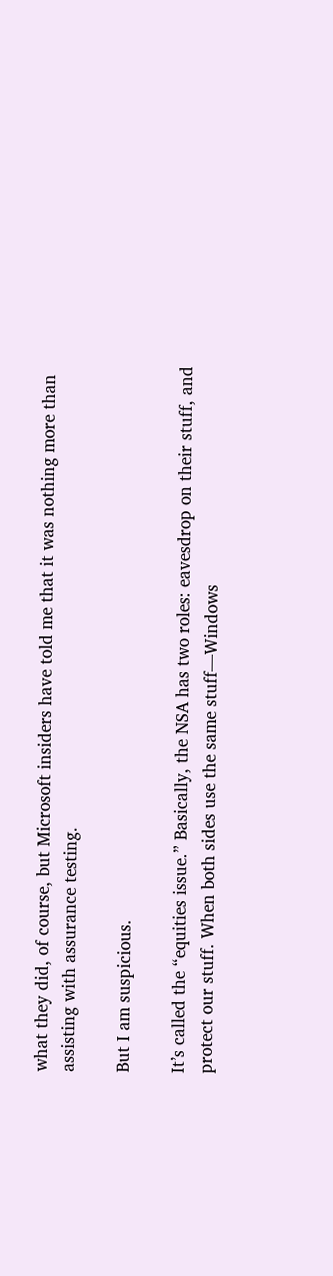what they did, of course, but Microsoft insiders have told me that it was nothing more than assisting with assurance testing.

But I am suspicious.

It’s called the “equities issue.” Basically, the NSA has two roles: eavesdrop on their stuff, and protect our stuff. When both sides use the same stuff—Windows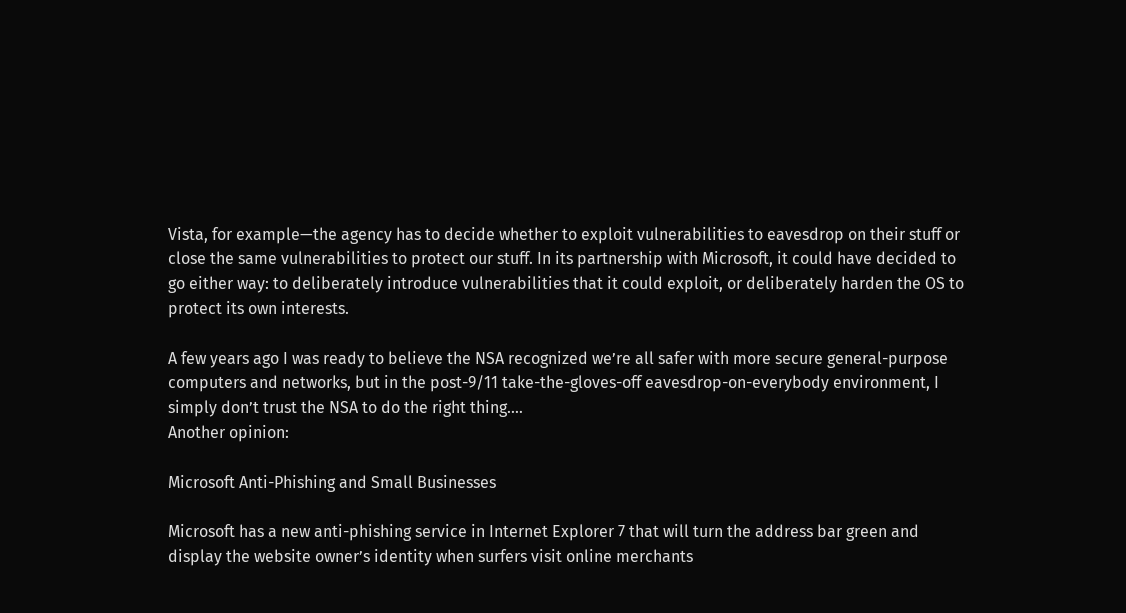Vista, for example—the agency has to decide whether to exploit vulnerabilities to eavesdrop on their stuff or close the same vulnerabilities to protect our stuff. In its partnership with Microsoft, it could have decided to go either way: to deliberately introduce vulnerabilities that it could exploit, or deliberately harden the OS to protect its own interests.

A few years ago I was ready to believe the NSA recognized we’re all safer with more secure general-purpose computers and networks, but in the post-9/11 take-the-gloves-off eavesdrop-on-everybody environment, I simply don’t trust the NSA to do the right thing.…
Another opinion:

Microsoft Anti-Phishing and Small Businesses

Microsoft has a new anti-phishing service in Internet Explorer 7 that will turn the address bar green and display the website owner’s identity when surfers visit online merchants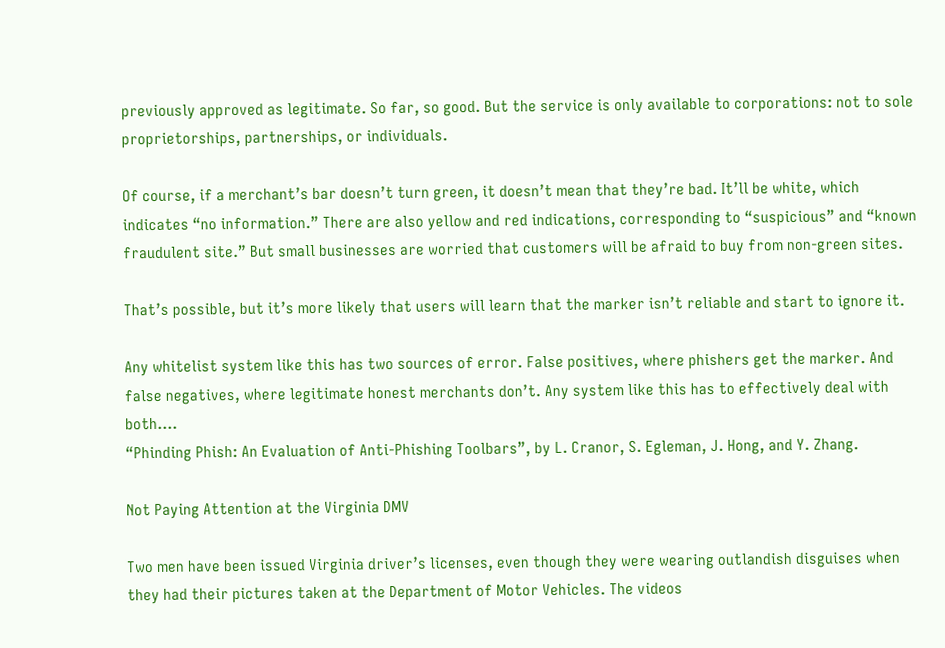previously approved as legitimate. So far, so good. But the service is only available to corporations: not to sole proprietorships, partnerships, or individuals.

Of course, if a merchant’s bar doesn’t turn green, it doesn’t mean that they’re bad. It’ll be white, which indicates “no information.” There are also yellow and red indications, corresponding to “suspicious” and “known fraudulent site.” But small businesses are worried that customers will be afraid to buy from non-green sites.

That’s possible, but it’s more likely that users will learn that the marker isn’t reliable and start to ignore it.

Any whitelist system like this has two sources of error. False positives, where phishers get the marker. And false negatives, where legitimate honest merchants don’t. Any system like this has to effectively deal with both.…
“Phinding Phish: An Evaluation of Anti-Phishing Toolbars”, by L. Cranor, S. Egleman, J. Hong, and Y. Zhang.

Not Paying Attention at the Virginia DMV

Two men have been issued Virginia driver’s licenses, even though they were wearing outlandish disguises when they had their pictures taken at the Department of Motor Vehicles. The videos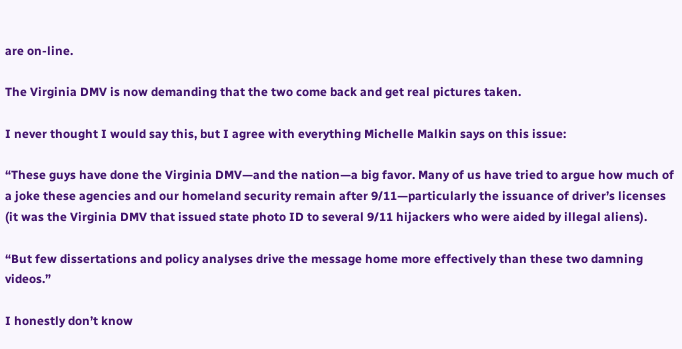are on-line.

The Virginia DMV is now demanding that the two come back and get real pictures taken.

I never thought I would say this, but I agree with everything Michelle Malkin says on this issue:

“These guys have done the Virginia DMV—and the nation—a big favor. Many of us have tried to argue how much of a joke these agencies and our homeland security remain after 9/11—particularly the issuance of driver’s licenses (it was the Virginia DMV that issued state photo ID to several 9/11 hijackers who were aided by illegal aliens).

“But few dissertations and policy analyses drive the message home more effectively than these two damning videos.”

I honestly don’t know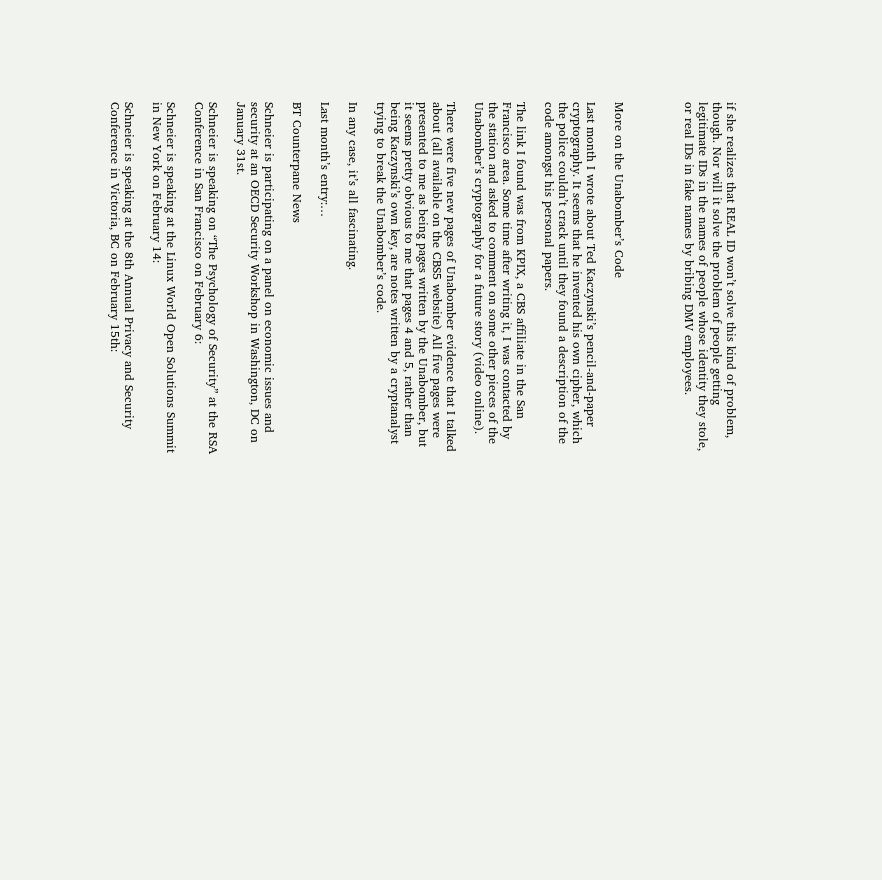if she realizes that REAL ID won’t solve this kind of problem, though. Nor will it solve the problem of people getting legitimate IDs in the names of people whose identity they stole, or real IDs in fake names by bribing DMV employees.




More on the Unabomber’s Code

Last month I wrote about Ted Kaczynski’s pencil-and-paper cryptography. It seems that he invented his own cipher, which the police couldn’t crack until they found a description of the code amongst his personal papers.

The link I found was from KPIX, a CBS affiliate in the San Francisco area. Some time after writing it, I was contacted by the station and asked to comment on some other pieces of the Unabomber’s cryptography for a future story (video online).

There were five new pages of Unabomber evidence that I talked about (all available on the CBS5 website) All five pages were presented to me as being pages written by the Unabomber, but it seems pretty obvious to me that pages 4 and 5, rather than being Kaczynski’s own key, are notes written by a cryptanalyst trying to break the Unabomber’s code.

In any case, it’s all fascinating.

Last month’s entry:…

BT Counterpane News

Schneier is participating on a panel on economic issues and security at an OECD Security Workshop in Washington, DC on January 31st.

Schneier is speaking on “The Psychology of Security” at the RSA Conference in San Francisco on February 6:

Schneier is speaking at the Linux World Open Solutions Summit in New York on February 14:

Schneier is speaking at the 8th Annual Privacy and Security Conference in Victoria, BC on February 15th: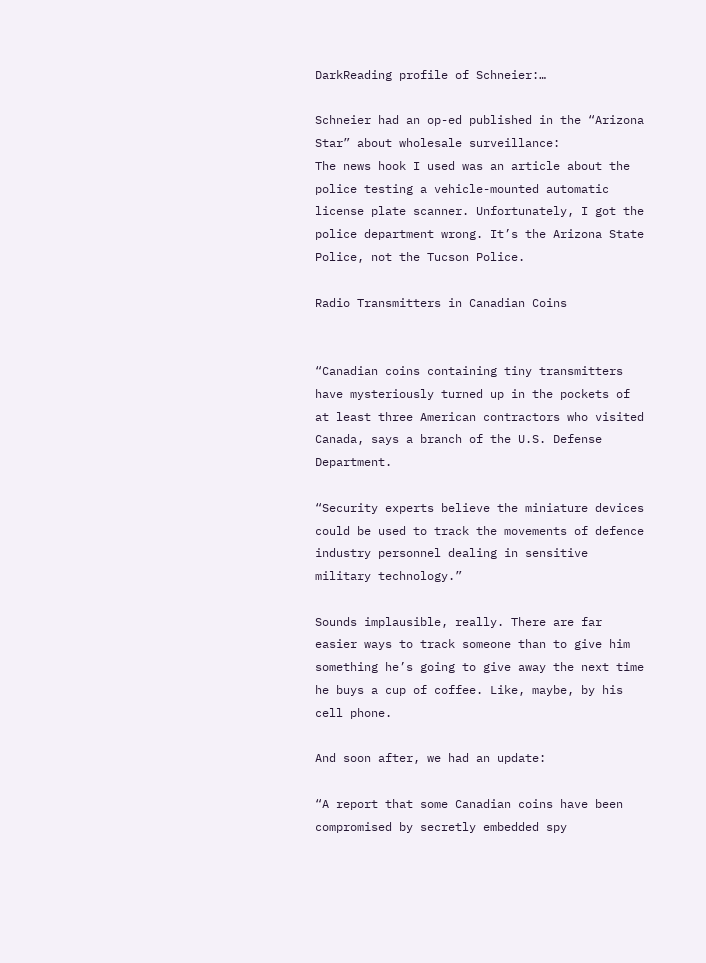DarkReading profile of Schneier:…

Schneier had an op-ed published in the “Arizona Star” about wholesale surveillance:
The news hook I used was an article about the police testing a vehicle-mounted automatic license plate scanner. Unfortunately, I got the police department wrong. It’s the Arizona State Police, not the Tucson Police.

Radio Transmitters in Canadian Coins


“Canadian coins containing tiny transmitters have mysteriously turned up in the pockets of at least three American contractors who visited Canada, says a branch of the U.S. Defense Department.

“Security experts believe the miniature devices could be used to track the movements of defence industry personnel dealing in sensitive military technology.”

Sounds implausible, really. There are far easier ways to track someone than to give him something he’s going to give away the next time he buys a cup of coffee. Like, maybe, by his cell phone.

And soon after, we had an update:

“A report that some Canadian coins have been compromised by secretly embedded spy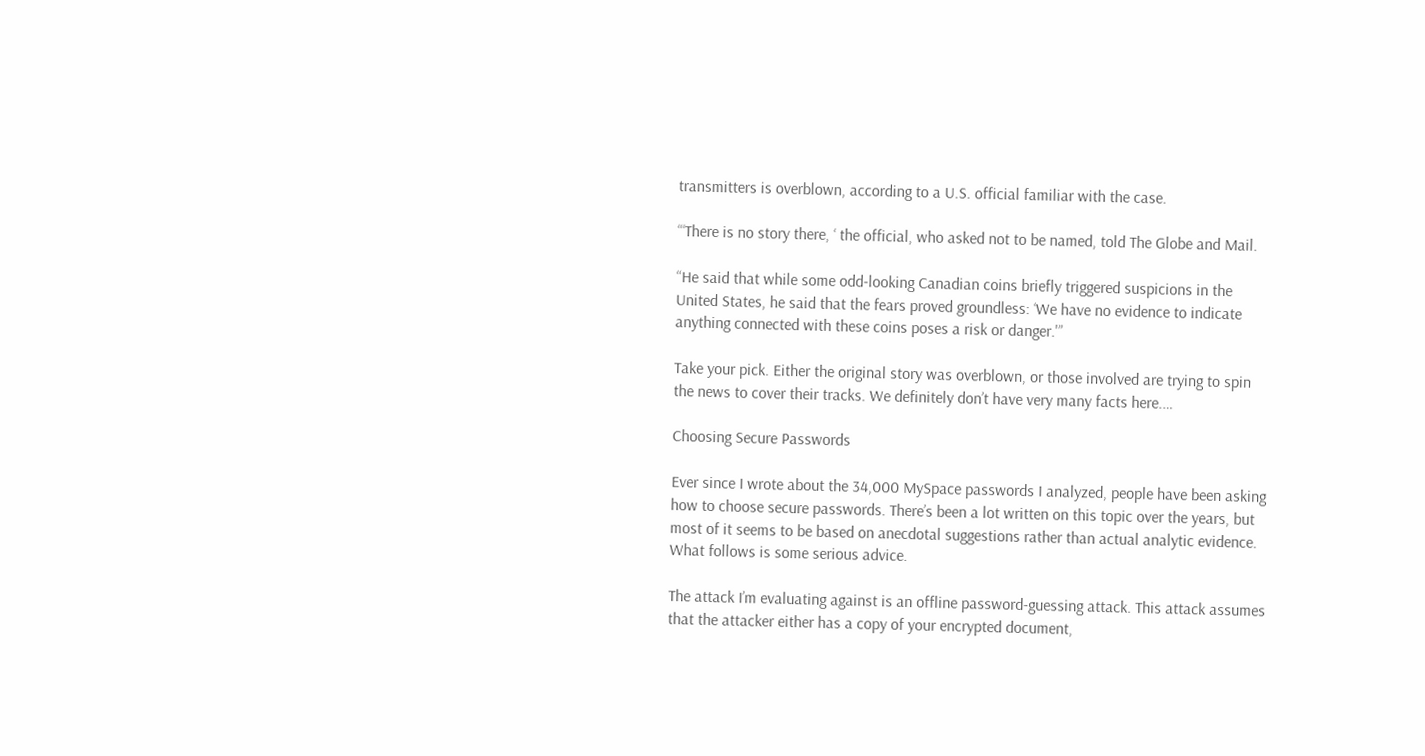transmitters is overblown, according to a U.S. official familiar with the case.

“‘There is no story there, ‘ the official, who asked not to be named, told The Globe and Mail.

“He said that while some odd-looking Canadian coins briefly triggered suspicions in the United States, he said that the fears proved groundless: ‘We have no evidence to indicate anything connected with these coins poses a risk or danger.'”

Take your pick. Either the original story was overblown, or those involved are trying to spin the news to cover their tracks. We definitely don’t have very many facts here.…

Choosing Secure Passwords

Ever since I wrote about the 34,000 MySpace passwords I analyzed, people have been asking how to choose secure passwords. There’s been a lot written on this topic over the years, but most of it seems to be based on anecdotal suggestions rather than actual analytic evidence. What follows is some serious advice.

The attack I’m evaluating against is an offline password-guessing attack. This attack assumes that the attacker either has a copy of your encrypted document,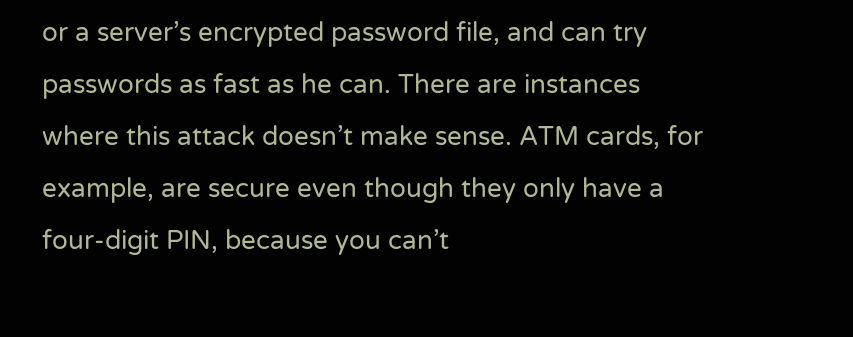or a server’s encrypted password file, and can try passwords as fast as he can. There are instances where this attack doesn’t make sense. ATM cards, for example, are secure even though they only have a four-digit PIN, because you can’t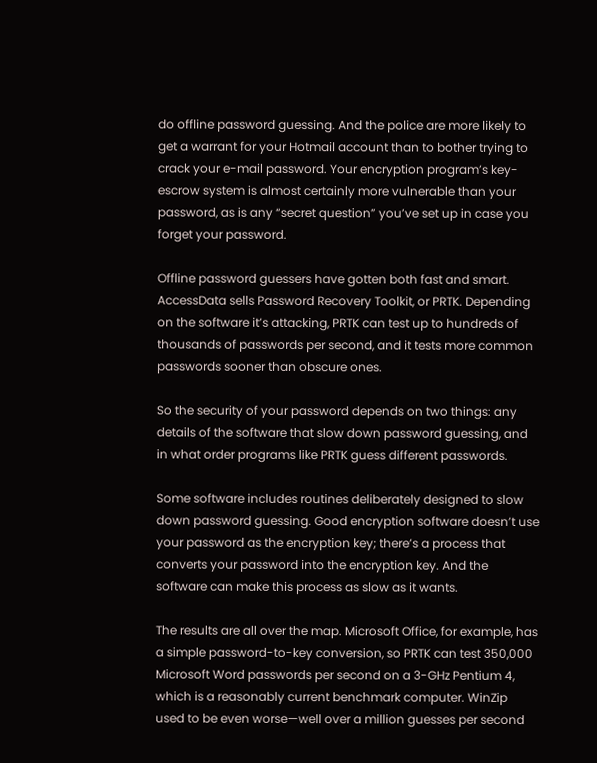do offline password guessing. And the police are more likely to get a warrant for your Hotmail account than to bother trying to crack your e-mail password. Your encryption program’s key-escrow system is almost certainly more vulnerable than your password, as is any “secret question” you’ve set up in case you forget your password.

Offline password guessers have gotten both fast and smart. AccessData sells Password Recovery Toolkit, or PRTK. Depending on the software it’s attacking, PRTK can test up to hundreds of thousands of passwords per second, and it tests more common passwords sooner than obscure ones.

So the security of your password depends on two things: any details of the software that slow down password guessing, and in what order programs like PRTK guess different passwords.

Some software includes routines deliberately designed to slow down password guessing. Good encryption software doesn’t use your password as the encryption key; there’s a process that converts your password into the encryption key. And the software can make this process as slow as it wants.

The results are all over the map. Microsoft Office, for example, has a simple password-to-key conversion, so PRTK can test 350,000 Microsoft Word passwords per second on a 3-GHz Pentium 4, which is a reasonably current benchmark computer. WinZip used to be even worse—well over a million guesses per second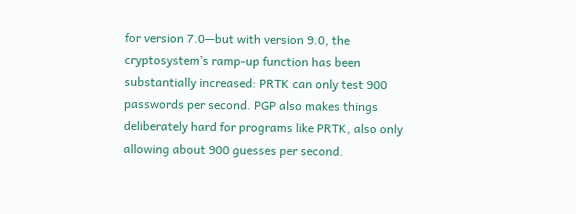for version 7.0—but with version 9.0, the cryptosystem’s ramp-up function has been substantially increased: PRTK can only test 900 passwords per second. PGP also makes things deliberately hard for programs like PRTK, also only allowing about 900 guesses per second.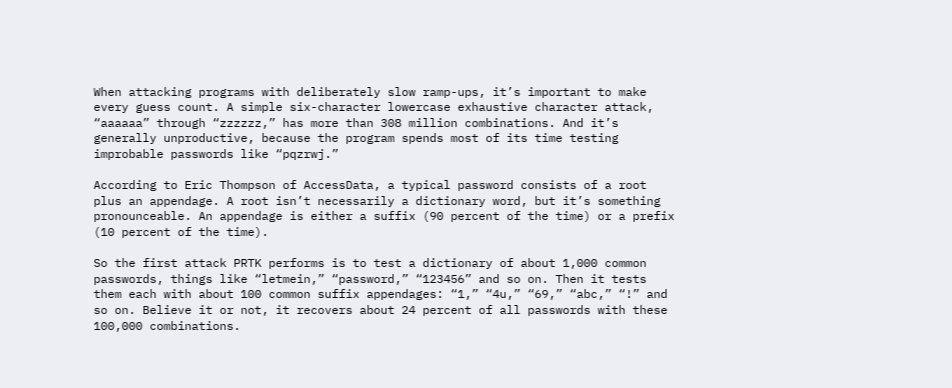When attacking programs with deliberately slow ramp-ups, it’s important to make every guess count. A simple six-character lowercase exhaustive character attack, “aaaaaa” through “zzzzzz,” has more than 308 million combinations. And it’s generally unproductive, because the program spends most of its time testing improbable passwords like “pqzrwj.”

According to Eric Thompson of AccessData, a typical password consists of a root plus an appendage. A root isn’t necessarily a dictionary word, but it’s something pronounceable. An appendage is either a suffix (90 percent of the time) or a prefix (10 percent of the time).

So the first attack PRTK performs is to test a dictionary of about 1,000 common passwords, things like “letmein,” “password,” “123456” and so on. Then it tests them each with about 100 common suffix appendages: “1,” “4u,” “69,” “abc,” “!” and so on. Believe it or not, it recovers about 24 percent of all passwords with these 100,000 combinations.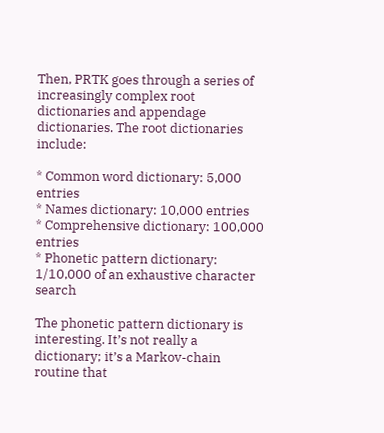Then, PRTK goes through a series of increasingly complex root dictionaries and appendage dictionaries. The root dictionaries include:

* Common word dictionary: 5,000 entries
* Names dictionary: 10,000 entries
* Comprehensive dictionary: 100,000 entries
* Phonetic pattern dictionary: 1/10,000 of an exhaustive character search

The phonetic pattern dictionary is interesting. It’s not really a dictionary; it’s a Markov-chain routine that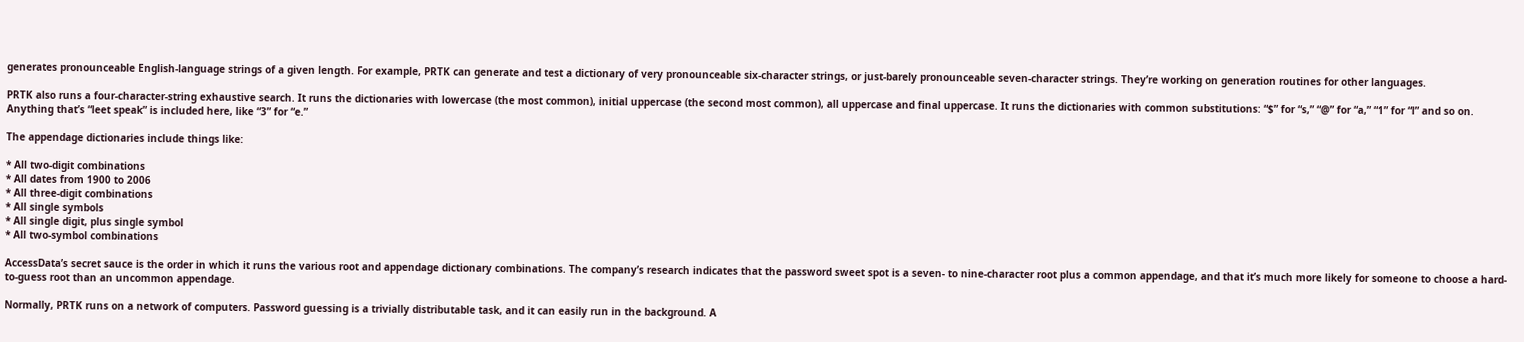generates pronounceable English-language strings of a given length. For example, PRTK can generate and test a dictionary of very pronounceable six-character strings, or just-barely pronounceable seven-character strings. They’re working on generation routines for other languages.

PRTK also runs a four-character-string exhaustive search. It runs the dictionaries with lowercase (the most common), initial uppercase (the second most common), all uppercase and final uppercase. It runs the dictionaries with common substitutions: “$” for “s,” “@” for “a,” “1” for “l” and so on. Anything that’s “leet speak” is included here, like “3” for “e.”

The appendage dictionaries include things like:

* All two-digit combinations
* All dates from 1900 to 2006
* All three-digit combinations
* All single symbols
* All single digit, plus single symbol
* All two-symbol combinations

AccessData’s secret sauce is the order in which it runs the various root and appendage dictionary combinations. The company’s research indicates that the password sweet spot is a seven- to nine-character root plus a common appendage, and that it’s much more likely for someone to choose a hard-to-guess root than an uncommon appendage.

Normally, PRTK runs on a network of computers. Password guessing is a trivially distributable task, and it can easily run in the background. A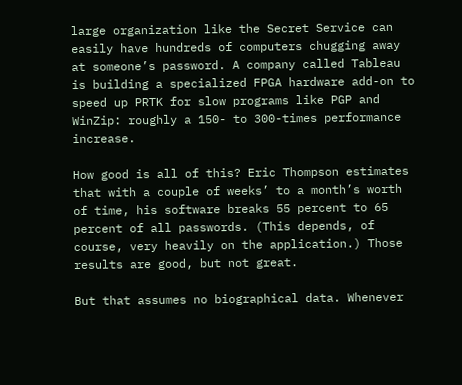large organization like the Secret Service can easily have hundreds of computers chugging away at someone’s password. A company called Tableau is building a specialized FPGA hardware add-on to speed up PRTK for slow programs like PGP and WinZip: roughly a 150- to 300-times performance increase.

How good is all of this? Eric Thompson estimates that with a couple of weeks’ to a month’s worth of time, his software breaks 55 percent to 65 percent of all passwords. (This depends, of course, very heavily on the application.) Those results are good, but not great.

But that assumes no biographical data. Whenever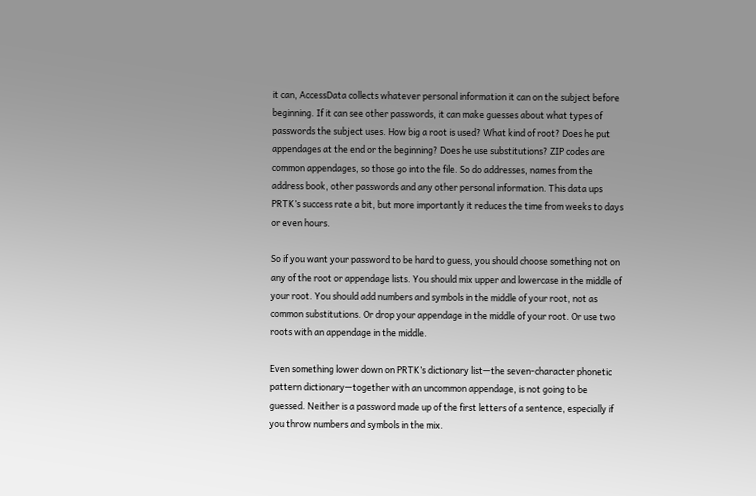it can, AccessData collects whatever personal information it can on the subject before beginning. If it can see other passwords, it can make guesses about what types of passwords the subject uses. How big a root is used? What kind of root? Does he put appendages at the end or the beginning? Does he use substitutions? ZIP codes are common appendages, so those go into the file. So do addresses, names from the address book, other passwords and any other personal information. This data ups PRTK’s success rate a bit, but more importantly it reduces the time from weeks to days or even hours.

So if you want your password to be hard to guess, you should choose something not on any of the root or appendage lists. You should mix upper and lowercase in the middle of your root. You should add numbers and symbols in the middle of your root, not as common substitutions. Or drop your appendage in the middle of your root. Or use two roots with an appendage in the middle.

Even something lower down on PRTK’s dictionary list—the seven-character phonetic pattern dictionary—together with an uncommon appendage, is not going to be guessed. Neither is a password made up of the first letters of a sentence, especially if you throw numbers and symbols in the mix.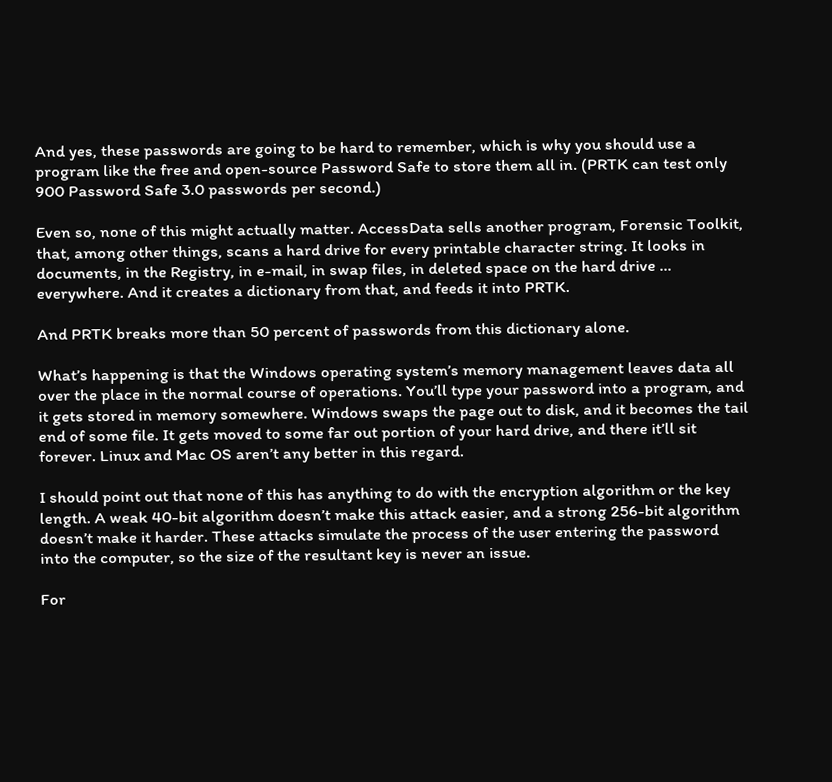And yes, these passwords are going to be hard to remember, which is why you should use a program like the free and open-source Password Safe to store them all in. (PRTK can test only 900 Password Safe 3.0 passwords per second.)

Even so, none of this might actually matter. AccessData sells another program, Forensic Toolkit, that, among other things, scans a hard drive for every printable character string. It looks in documents, in the Registry, in e-mail, in swap files, in deleted space on the hard drive … everywhere. And it creates a dictionary from that, and feeds it into PRTK.

And PRTK breaks more than 50 percent of passwords from this dictionary alone.

What’s happening is that the Windows operating system’s memory management leaves data all over the place in the normal course of operations. You’ll type your password into a program, and it gets stored in memory somewhere. Windows swaps the page out to disk, and it becomes the tail end of some file. It gets moved to some far out portion of your hard drive, and there it’ll sit forever. Linux and Mac OS aren’t any better in this regard.

I should point out that none of this has anything to do with the encryption algorithm or the key length. A weak 40-bit algorithm doesn’t make this attack easier, and a strong 256-bit algorithm doesn’t make it harder. These attacks simulate the process of the user entering the password into the computer, so the size of the resultant key is never an issue.

For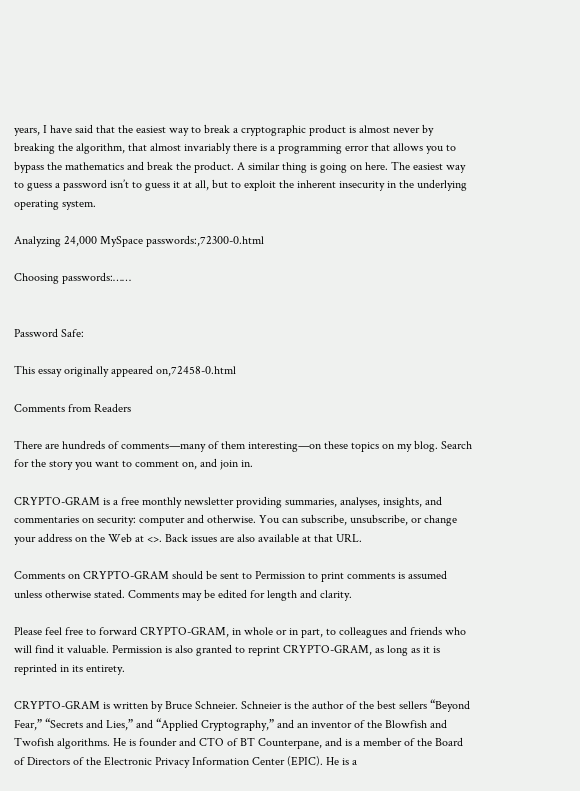years, I have said that the easiest way to break a cryptographic product is almost never by breaking the algorithm, that almost invariably there is a programming error that allows you to bypass the mathematics and break the product. A similar thing is going on here. The easiest way to guess a password isn’t to guess it at all, but to exploit the inherent insecurity in the underlying operating system.

Analyzing 24,000 MySpace passwords:,72300-0.html

Choosing passwords:……


Password Safe:

This essay originally appeared on,72458-0.html

Comments from Readers

There are hundreds of comments—many of them interesting—on these topics on my blog. Search for the story you want to comment on, and join in.

CRYPTO-GRAM is a free monthly newsletter providing summaries, analyses, insights, and commentaries on security: computer and otherwise. You can subscribe, unsubscribe, or change your address on the Web at <>. Back issues are also available at that URL.

Comments on CRYPTO-GRAM should be sent to Permission to print comments is assumed unless otherwise stated. Comments may be edited for length and clarity.

Please feel free to forward CRYPTO-GRAM, in whole or in part, to colleagues and friends who will find it valuable. Permission is also granted to reprint CRYPTO-GRAM, as long as it is reprinted in its entirety.

CRYPTO-GRAM is written by Bruce Schneier. Schneier is the author of the best sellers “Beyond Fear,” “Secrets and Lies,” and “Applied Cryptography,” and an inventor of the Blowfish and Twofish algorithms. He is founder and CTO of BT Counterpane, and is a member of the Board of Directors of the Electronic Privacy Information Center (EPIC). He is a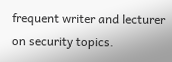frequent writer and lecturer on security topics.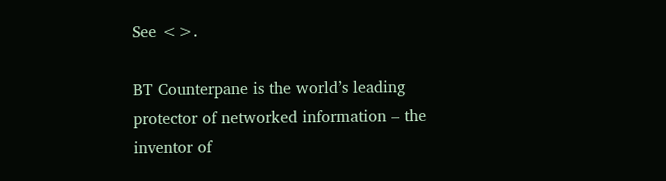See <>.

BT Counterpane is the world’s leading protector of networked information – the inventor of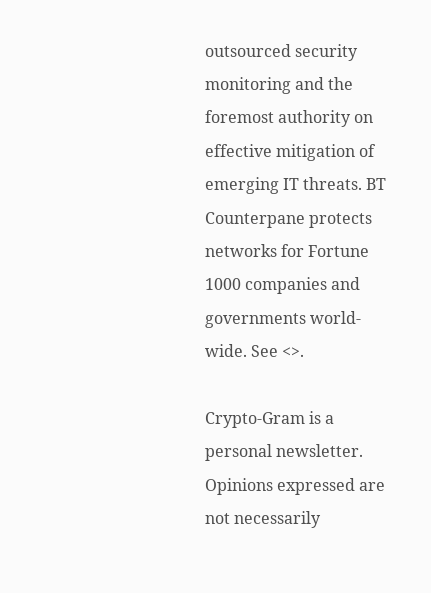outsourced security monitoring and the foremost authority on effective mitigation of emerging IT threats. BT Counterpane protects networks for Fortune 1000 companies and governments world-wide. See <>.

Crypto-Gram is a personal newsletter. Opinions expressed are not necessarily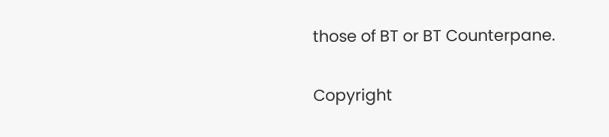those of BT or BT Counterpane.

Copyright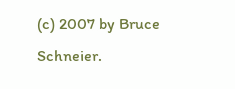(c) 2007 by Bruce Schneier.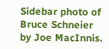Sidebar photo of Bruce Schneier by Joe MacInnis.